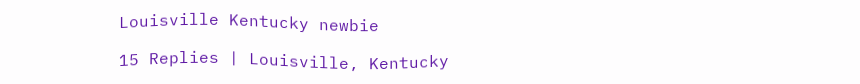Louisville Kentucky newbie

15 Replies | Louisville, Kentucky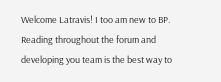Welcome Latravis! I too am new to BP. Reading throughout the forum and developing you team is the best way to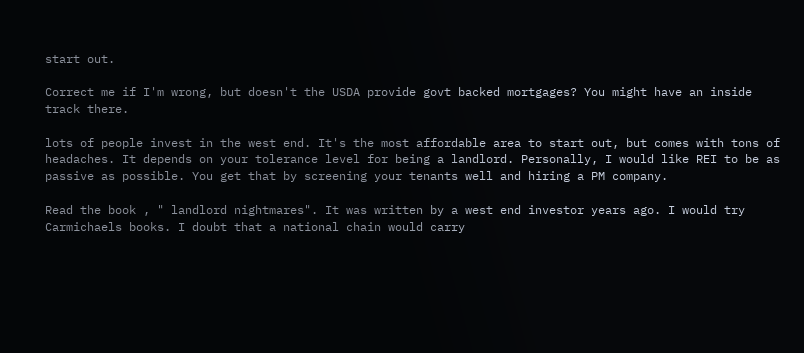start out.

Correct me if I'm wrong, but doesn't the USDA provide govt backed mortgages? You might have an inside track there.

lots of people invest in the west end. It's the most affordable area to start out, but comes with tons of headaches. It depends on your tolerance level for being a landlord. Personally, I would like REI to be as passive as possible. You get that by screening your tenants well and hiring a PM company.

Read the book , " landlord nightmares". It was written by a west end investor years ago. I would try Carmichaels books. I doubt that a national chain would carry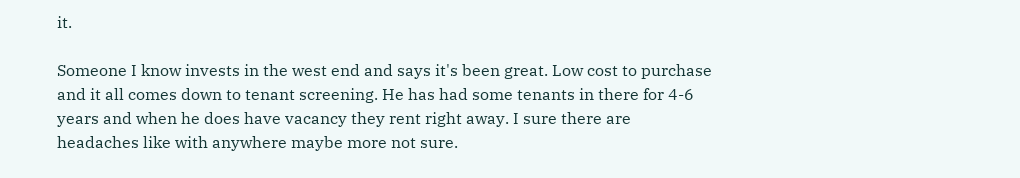it.

Someone I know invests in the west end and says it's been great. Low cost to purchase and it all comes down to tenant screening. He has had some tenants in there for 4-6 years and when he does have vacancy they rent right away. I sure there are headaches like with anywhere maybe more not sure.